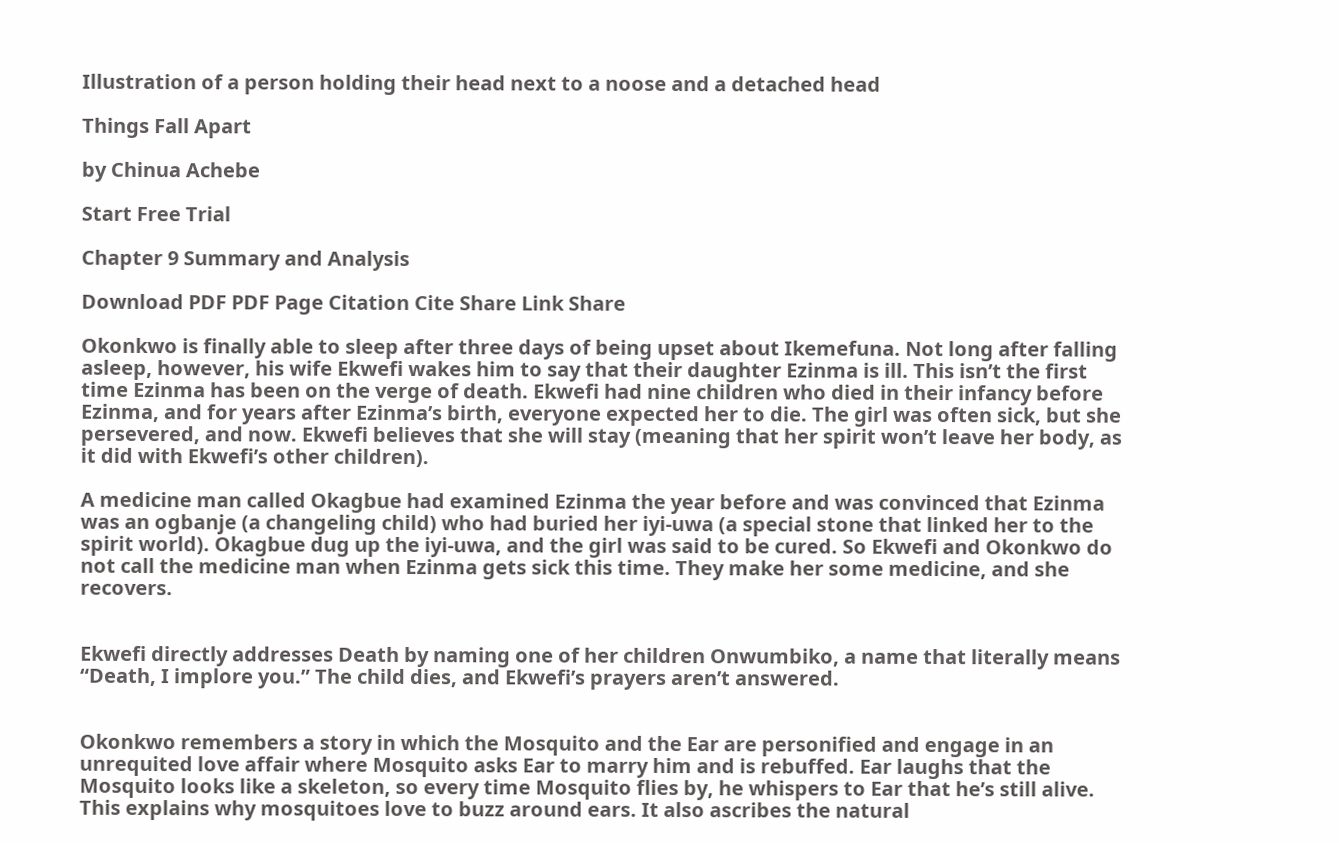Illustration of a person holding their head next to a noose and a detached head

Things Fall Apart

by Chinua Achebe

Start Free Trial

Chapter 9 Summary and Analysis

Download PDF PDF Page Citation Cite Share Link Share

Okonkwo is finally able to sleep after three days of being upset about Ikemefuna. Not long after falling asleep, however, his wife Ekwefi wakes him to say that their daughter Ezinma is ill. This isn’t the first time Ezinma has been on the verge of death. Ekwefi had nine children who died in their infancy before Ezinma, and for years after Ezinma’s birth, everyone expected her to die. The girl was often sick, but she persevered, and now. Ekwefi believes that she will stay (meaning that her spirit won’t leave her body, as it did with Ekwefi’s other children).

A medicine man called Okagbue had examined Ezinma the year before and was convinced that Ezinma was an ogbanje (a changeling child) who had buried her iyi-uwa (a special stone that linked her to the spirit world). Okagbue dug up the iyi-uwa, and the girl was said to be cured. So Ekwefi and Okonkwo do not call the medicine man when Ezinma gets sick this time. They make her some medicine, and she recovers.


Ekwefi directly addresses Death by naming one of her children Onwumbiko, a name that literally means “Death, I implore you.” The child dies, and Ekwefi’s prayers aren’t answered.


Okonkwo remembers a story in which the Mosquito and the Ear are personified and engage in an unrequited love affair where Mosquito asks Ear to marry him and is rebuffed. Ear laughs that the Mosquito looks like a skeleton, so every time Mosquito flies by, he whispers to Ear that he’s still alive. This explains why mosquitoes love to buzz around ears. It also ascribes the natural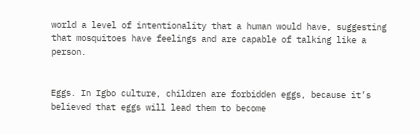world a level of intentionality that a human would have, suggesting that mosquitoes have feelings and are capable of talking like a person.


Eggs. In Igbo culture, children are forbidden eggs, because it’s believed that eggs will lead them to become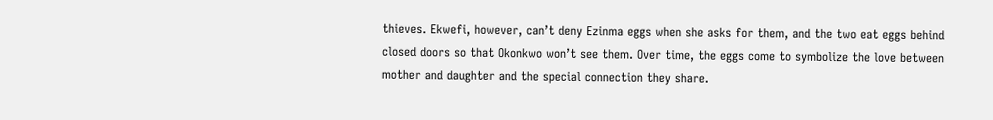thieves. Ekwefi, however, can’t deny Ezinma eggs when she asks for them, and the two eat eggs behind closed doors so that Okonkwo won’t see them. Over time, the eggs come to symbolize the love between mother and daughter and the special connection they share.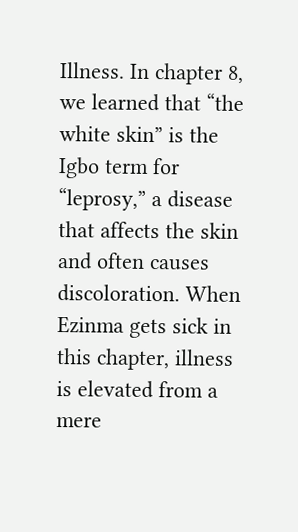Illness. In chapter 8, we learned that “the white skin” is the Igbo term for “leprosy,” a disease that affects the skin and often causes discoloration. When Ezinma gets sick in this chapter, illness is elevated from a mere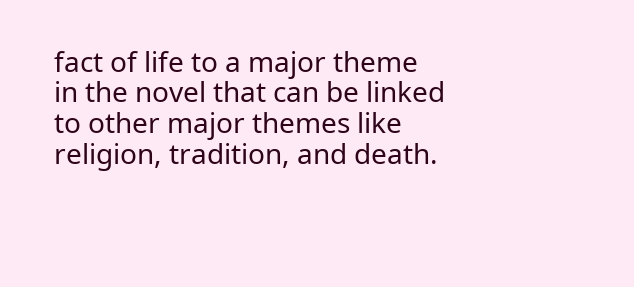fact of life to a major theme in the novel that can be linked to other major themes like religion, tradition, and death.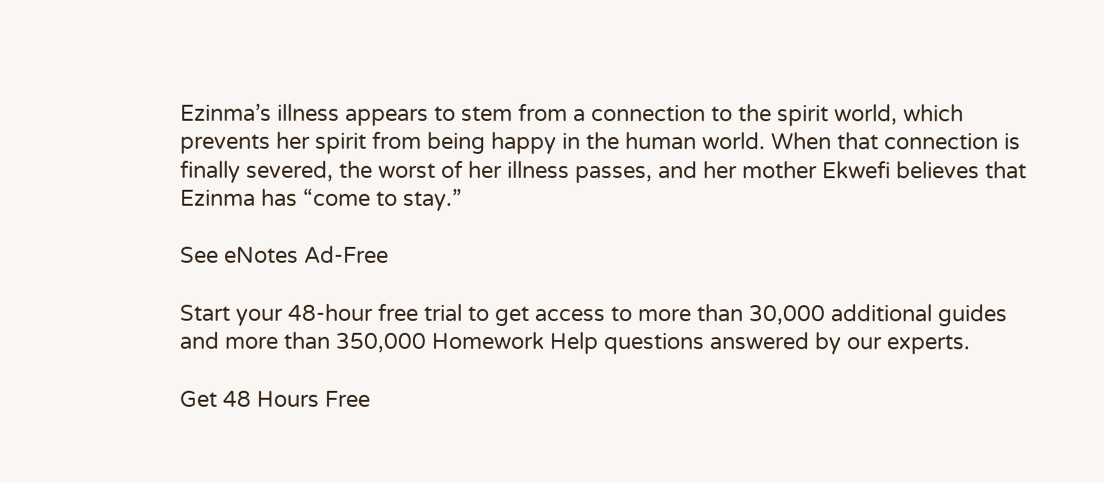Ezinma’s illness appears to stem from a connection to the spirit world, which prevents her spirit from being happy in the human world. When that connection is finally severed, the worst of her illness passes, and her mother Ekwefi believes that Ezinma has “come to stay.”

See eNotes Ad-Free

Start your 48-hour free trial to get access to more than 30,000 additional guides and more than 350,000 Homework Help questions answered by our experts.

Get 48 Hours Free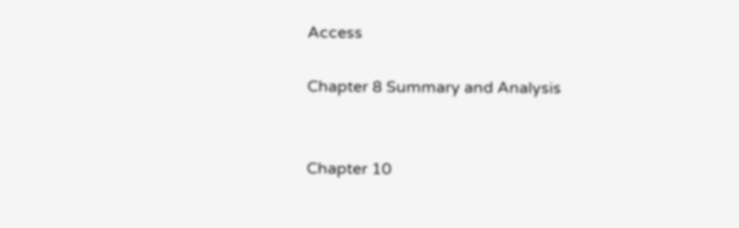Access

Chapter 8 Summary and Analysis


Chapter 10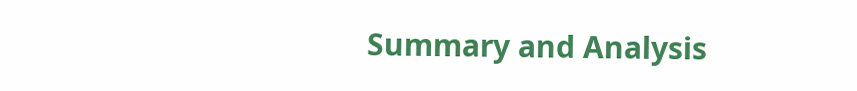Summary and Analysis